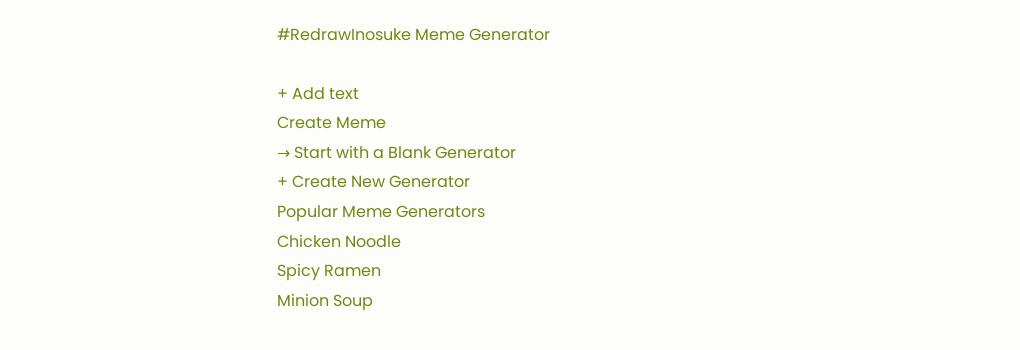#RedrawInosuke Meme Generator

+ Add text
Create Meme
→ Start with a Blank Generator
+ Create New Generator
Popular Meme Generators
Chicken Noodle
Spicy Ramen
Minion Soup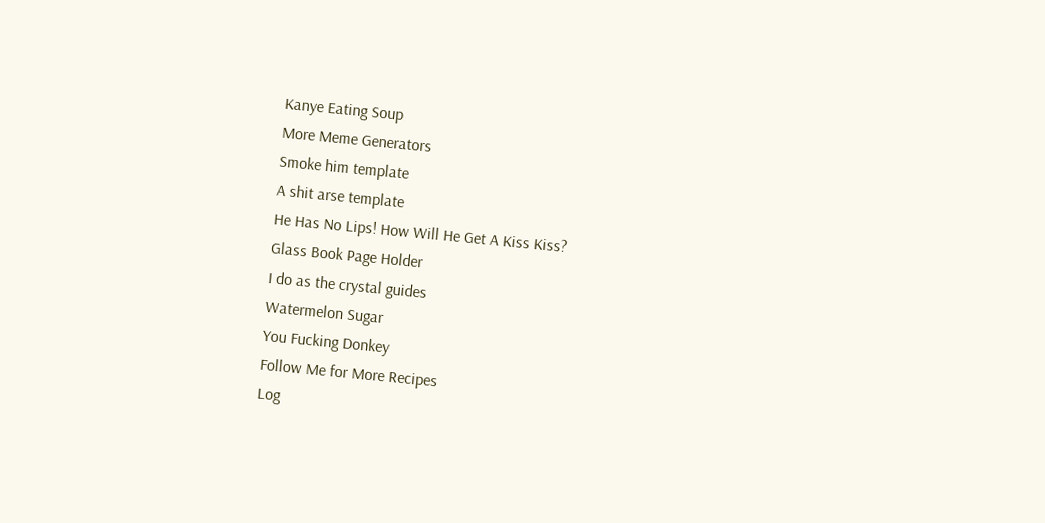Kanye Eating Soup
More Meme Generators
Smoke him template
A shit arse template
He Has No Lips! How Will He Get A Kiss Kiss?
Glass Book Page Holder
I do as the crystal guides
Watermelon Sugar
You Fucking Donkey
Follow Me for More Recipes
Log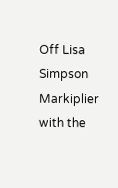Off Lisa Simpson
Markiplier with the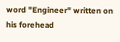word "Engineer" written on his forehead